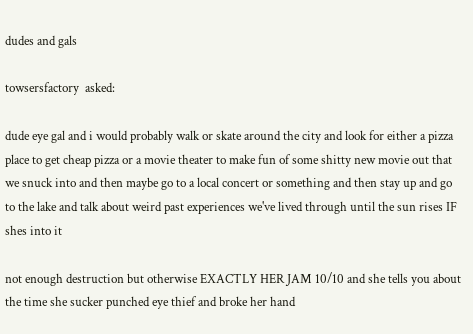dudes and gals

towsersfactory  asked:

dude eye gal and i would probably walk or skate around the city and look for either a pizza place to get cheap pizza or a movie theater to make fun of some shitty new movie out that we snuck into and then maybe go to a local concert or something and then stay up and go to the lake and talk about weird past experiences we've lived through until the sun rises IF shes into it

not enough destruction but otherwise EXACTLY HER JAM 10/10 and she tells you about the time she sucker punched eye thief and broke her hand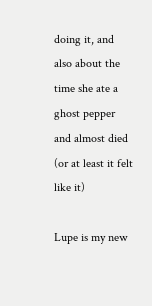doing it, and also about the time she ate a ghost pepper and almost died (or at least it felt like it)

Lupe is my new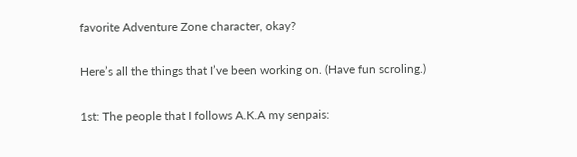favorite Adventure Zone character, okay?

Here’s all the things that I’ve been working on. (Have fun scroling.)

1st: The people that I follows A.K.A my senpais: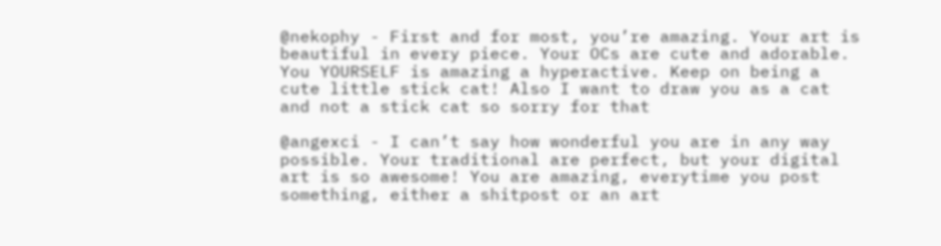@nekophy - First and for most, you’re amazing. Your art is beautiful in every piece. Your OCs are cute and adorable. You YOURSELF is amazing a hyperactive. Keep on being a cute little stick cat! Also I want to draw you as a cat and not a stick cat so sorry for that

@angexci - I can’t say how wonderful you are in any way possible. Your traditional are perfect, but your digital art is so awesome! You are amazing, everytime you post something, either a shitpost or an art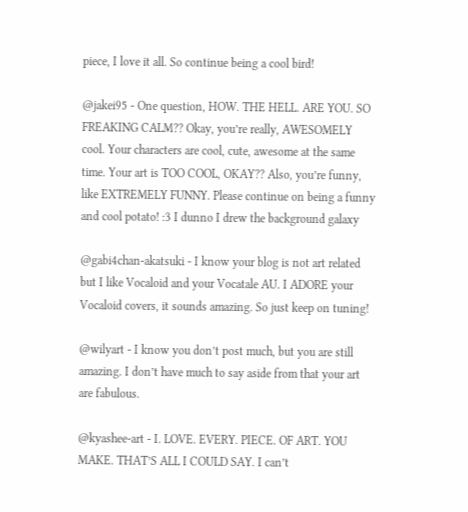piece, I love it all. So continue being a cool bird!

@jakei95 - One question, HOW. THE HELL. ARE YOU. SO FREAKING CALM?? Okay, you’re really, AWESOMELY cool. Your characters are cool, cute, awesome at the same time. Your art is TOO COOL, OKAY?? Also, you’re funny, like EXTREMELY FUNNY. Please continue on being a funny and cool potato! :3 I dunno I drew the background galaxy

@gabi4chan-akatsuki - I know your blog is not art related but I like Vocaloid and your Vocatale AU. I ADORE your Vocaloid covers, it sounds amazing. So just keep on tuning!

@wilyart - I know you don’t post much, but you are still amazing. I don’t have much to say aside from that your art are fabulous.

@kyashee-art - I. LOVE. EVERY. PIECE. OF ART. YOU MAKE. THAT’S ALL I COULD SAY. I can’t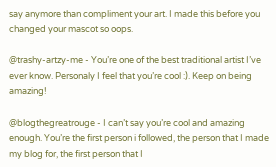say anymore than compliment your art. I made this before you changed your mascot so oops.

@trashy-artzy-me - You’re one of the best traditional artist I’ve ever know. Personaly I feel that you’re cool :). Keep on being amazing!

@blogthegreatrouge - I can’t say you’re cool and amazing enough. You’re the first person i followed, the person that I made my blog for, the first person that I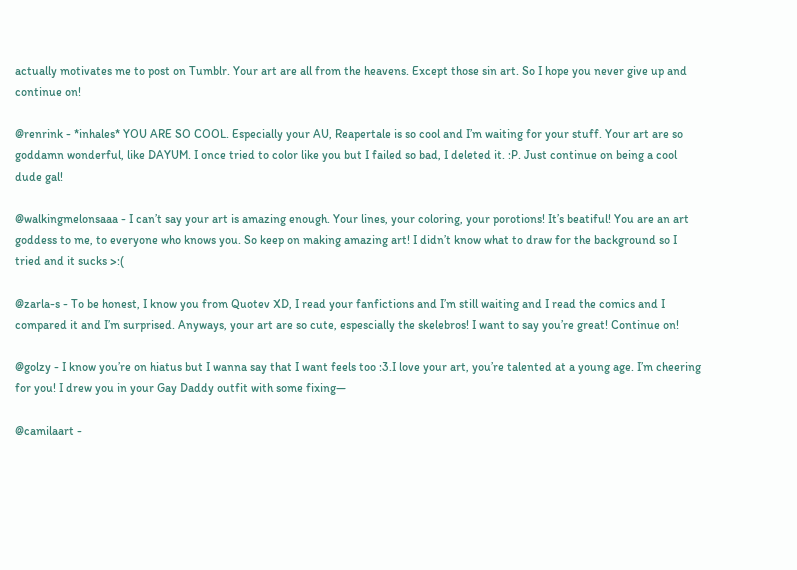actually motivates me to post on Tumblr. Your art are all from the heavens. Except those sin art. So I hope you never give up and continue on!

@renrink - *inhales* YOU ARE SO COOL. Especially your AU, Reapertale is so cool and I’m waiting for your stuff. Your art are so goddamn wonderful, like DAYUM. I once tried to color like you but I failed so bad, I deleted it. :P. Just continue on being a cool dude gal!

@walkingmelonsaaa - I can’t say your art is amazing enough. Your lines, your coloring, your porotions! It’s beatiful! You are an art goddess to me, to everyone who knows you. So keep on making amazing art! I didn’t know what to draw for the background so I tried and it sucks >:(

@zarla-s - To be honest, I know you from Quotev XD, I read your fanfictions and I’m still waiting and I read the comics and I compared it and I’m surprised. Anyways, your art are so cute, espescially the skelebros! I want to say you’re great! Continue on!

@golzy - I know you’re on hiatus but I wanna say that I want feels too :3.I love your art, you’re talented at a young age. I’m cheering for you! I drew you in your Gay Daddy outfit with some fixing—

@camilaart -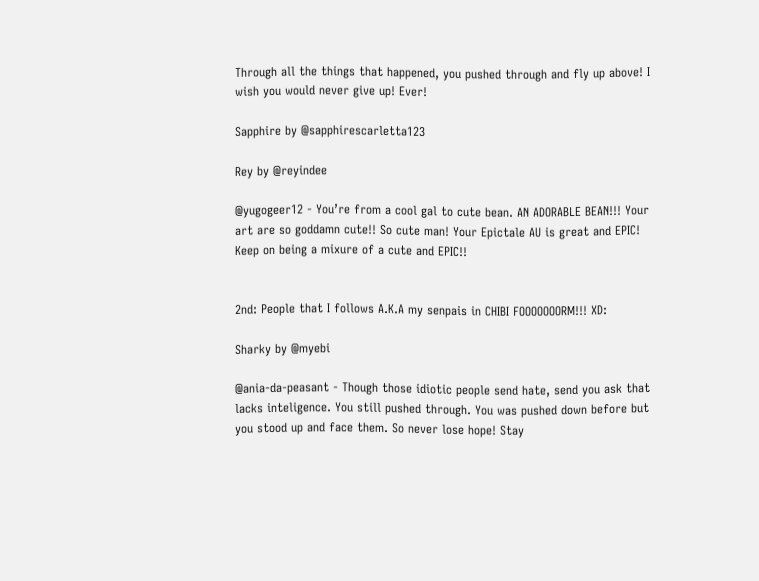Through all the things that happened, you pushed through and fly up above! I wish you would never give up! Ever!

Sapphire by @sapphirescarletta123

Rey by @reyindee

@yugogeer12 - You’re from a cool gal to cute bean. AN ADORABLE BEAN!!! Your art are so goddamn cute!! So cute man! Your Epictale AU is great and EPIC! Keep on being a mixure of a cute and EPIC!!


2nd: People that I follows A.K.A my senpais in CHIBI FOOOOOOORM!!! XD:

Sharky by @myebi

@ania-da-peasant - Though those idiotic people send hate, send you ask that lacks inteligence. You still pushed through. You was pushed down before but you stood up and face them. So never lose hope! Stay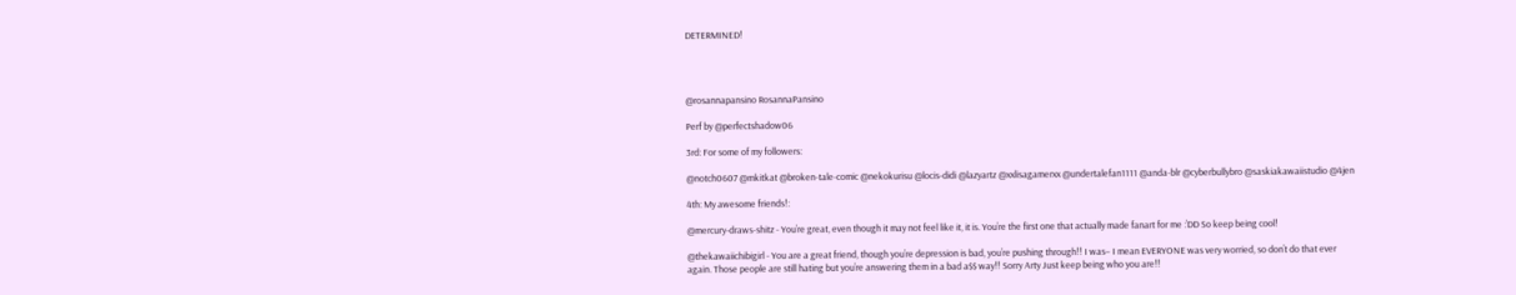DETERMINED!




@rosannapansino RosannaPansino

Perf by @perfectshadow06

3rd: For some of my followers:

@notch0607 @mkitkat @broken-tale-comic @nekokurisu @locis-didi @lazyartz @xxlisagamerxx @undertalefan1111 @anda-blr @cyberbullybro @saskiakawaiistudio @4jen

4th: My awesome friends!:

@mercury-draws-shitz - You’re great, even though it may not feel like it, it is. You’re the first one that actually made fanart for me :’DD So keep being cool!

@thekawaiichibigirl - You are a great friend, though you’re depression is bad, you’re pushing through!! I was– I mean EVERYONE was very worried, so don’t do that ever again. Those people are still hating but you’re answering them in a bad a$$ way!! Sorry Arty Just keep being who you are!!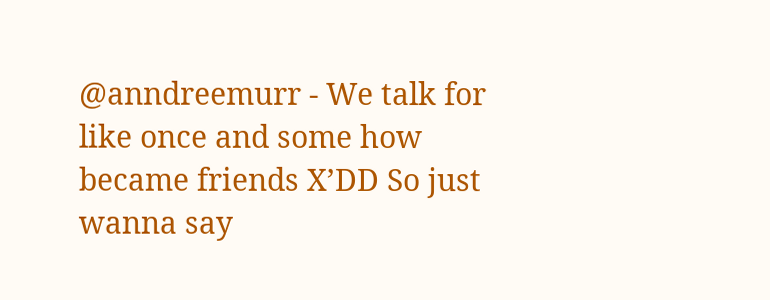@anndreemurr - We talk for like once and some how became friends X’DD So just wanna say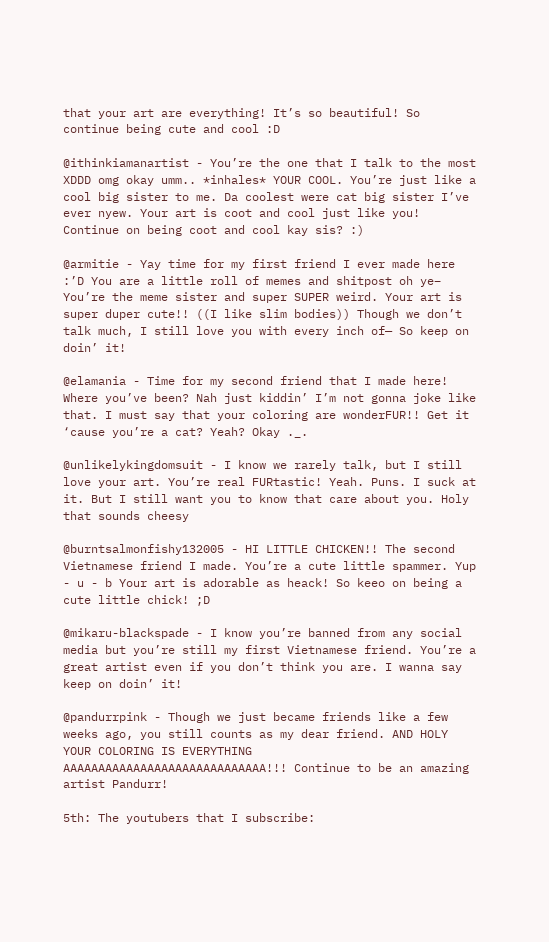that your art are everything! It’s so beautiful! So continue being cute and cool :D

@ithinkiamanartist - You’re the one that I talk to the most XDDD omg okay umm.. *inhales* YOUR COOL. You’re just like a cool big sister to me. Da coolest were cat big sister I’ve ever nyew. Your art is coot and cool just like you! Continue on being coot and cool kay sis? :)

@armitie - Yay time for my first friend I ever made here :’D You are a little roll of memes and shitpost oh ye– You’re the meme sister and super SUPER weird. Your art is super duper cute!! ((I like slim bodies)) Though we don’t talk much, I still love you with every inch of— So keep on doin’ it!

@elamania - Time for my second friend that I made here! Where you’ve been? Nah just kiddin’ I’m not gonna joke like that. I must say that your coloring are wonderFUR!! Get it ‘cause you’re a cat? Yeah? Okay ._.

@unlikelykingdomsuit - I know we rarely talk, but I still love your art. You’re real FURtastic! Yeah. Puns. I suck at it. But I still want you to know that care about you. Holy that sounds cheesy

@burntsalmonfishy132005 - HI LITTLE CHICKEN!! The second Vietnamese friend I made. You’re a cute little spammer. Yup - u - b Your art is adorable as heack! So keeo on being a cute little chick! ;D

@mikaru-blackspade - I know you’re banned from any social media but you’re still my first Vietnamese friend. You’re a great artist even if you don’t think you are. I wanna say keep on doin’ it!

@pandurrpink - Though we just became friends like a few weeks ago, you still counts as my dear friend. AND HOLY YOUR COLORING IS EVERYTHING AAAAAAAAAAAAAAAAAAAAAAAAAAAAA!!! Continue to be an amazing artist Pandurr!

5th: The youtubers that I subscribe: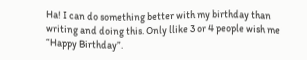Ha! I can do something better with my birthday than writing and doing this. Only llike 3 or 4 people wish me “Happy Birthday”.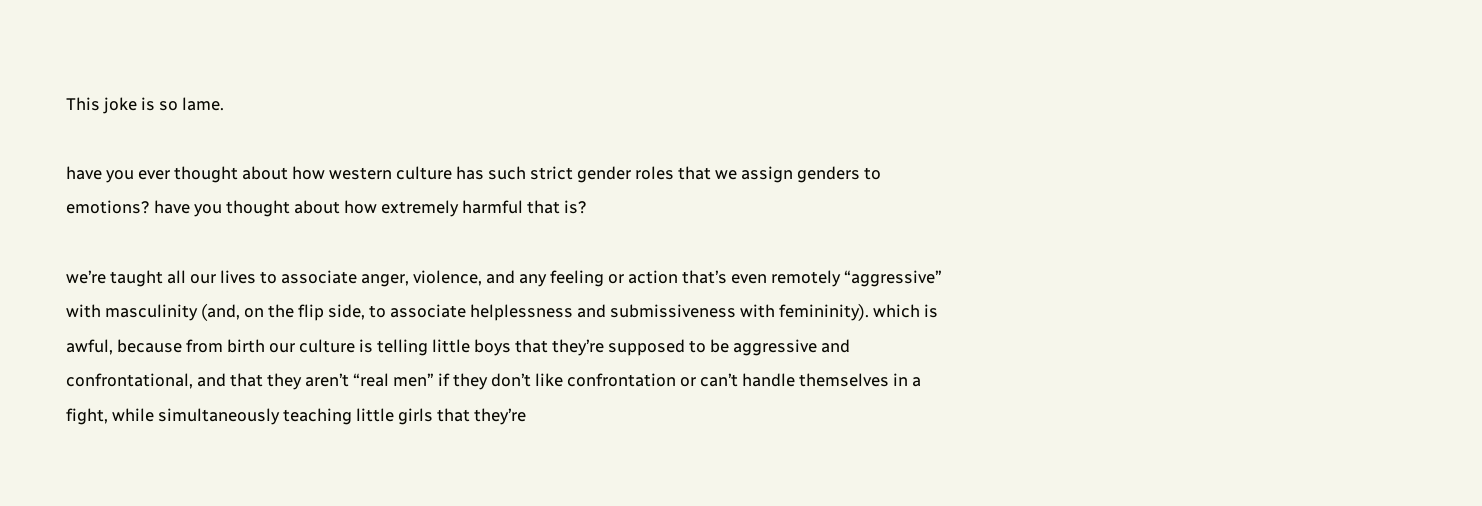This joke is so lame.

have you ever thought about how western culture has such strict gender roles that we assign genders to emotions? have you thought about how extremely harmful that is?

we’re taught all our lives to associate anger, violence, and any feeling or action that’s even remotely “aggressive” with masculinity (and, on the flip side, to associate helplessness and submissiveness with femininity). which is awful, because from birth our culture is telling little boys that they’re supposed to be aggressive and confrontational, and that they aren’t “real men” if they don’t like confrontation or can’t handle themselves in a fight, while simultaneously teaching little girls that they’re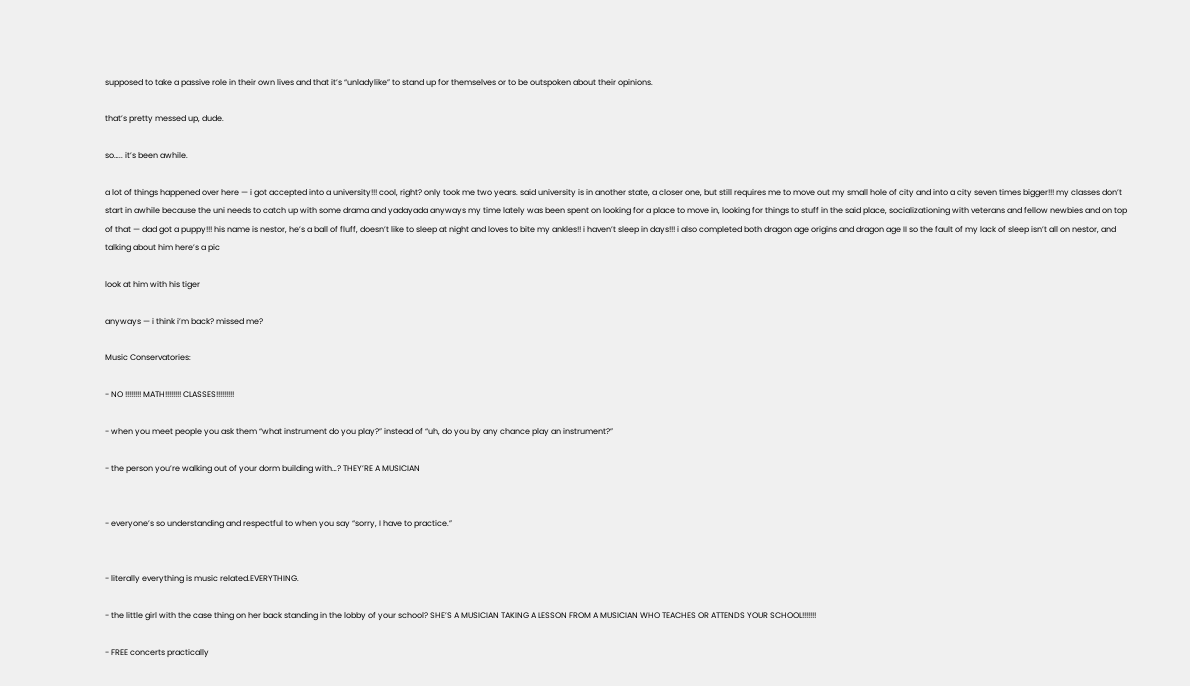supposed to take a passive role in their own lives and that it’s “unladylike” to stand up for themselves or to be outspoken about their opinions.

that’s pretty messed up, dude.

so….. it’s been awhile.

a lot of things happened over here — i got accepted into a university!!! cool, right? only took me two years. said university is in another state, a closer one, but still requires me to move out my small hole of city and into a city seven times bigger!!! my classes don’t start in awhile because the uni needs to catch up with some drama and yadayada anyways my time lately was been spent on looking for a place to move in, looking for things to stuff in the said place, socializationing with veterans and fellow newbies and on top of that — dad got a puppy!!! his name is nestor, he’s a ball of fluff, doesn’t like to sleep at night and loves to bite my ankles!! i haven’t sleep in days!!! i also completed both dragon age origins and dragon age II so the fault of my lack of sleep isn’t all on nestor, and talking about him here’s a pic

look at him with his tiger

anyways — i think i’m back? missed me?

Music Conservatories:

- NO !!!!!!!! MATH!!!!!!!! CLASSES!!!!!!!!!

- when you meet people you ask them “what instrument do you play?” instead of “uh, do you by any chance play an instrument?”

- the person you’re walking out of your dorm building with…? THEY’RE A MUSICIAN


- everyone’s so understanding and respectful to when you say “sorry, I have to practice.”


- literally everything is music related.EVERYTHING.

- the little girl with the case thing on her back standing in the lobby of your school? SHE’S A MUSICIAN TAKING A LESSON FROM A MUSICIAN WHO TEACHES OR ATTENDS YOUR SCHOOL!!!!!!!

- FREE concerts practically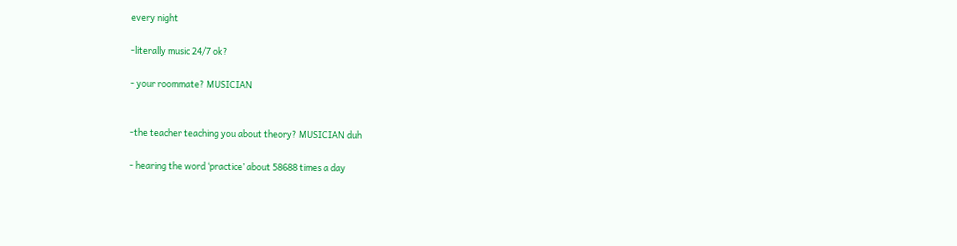every night

-literally music 24/7 ok?

- your roommate? MUSICIAN


-the teacher teaching you about theory? MUSICIAN duh

- hearing the word ‘practice’ about 58688 times a day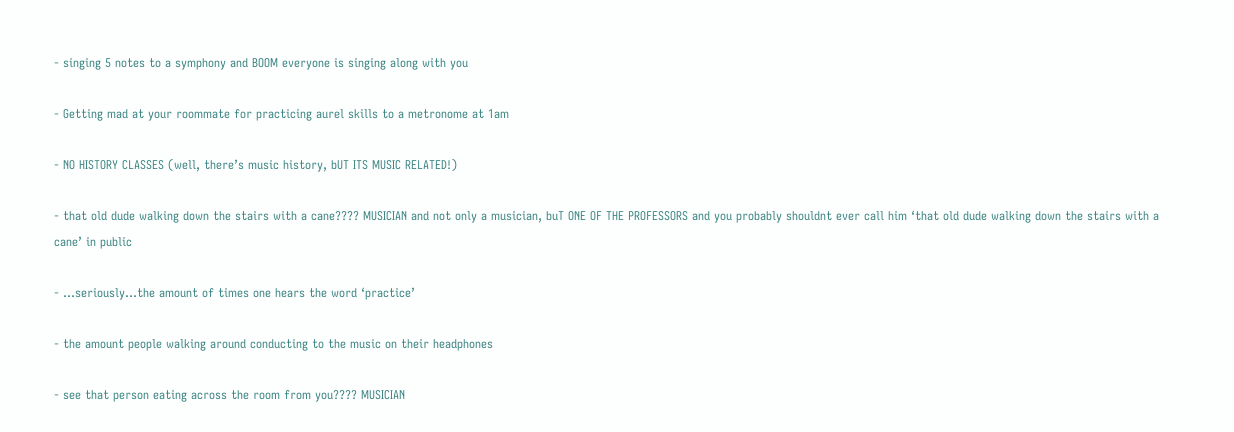- singing 5 notes to a symphony and BOOM everyone is singing along with you

- Getting mad at your roommate for practicing aurel skills to a metronome at 1am

- NO HISTORY CLASSES (well, there’s music history, bUT ITS MUSIC RELATED!)

- that old dude walking down the stairs with a cane???? MUSICIAN and not only a musician, buT ONE OF THE PROFESSORS and you probably shouldnt ever call him ‘that old dude walking down the stairs with a cane’ in public

- …seriously…the amount of times one hears the word ‘practice’

- the amount people walking around conducting to the music on their headphones

- see that person eating across the room from you???? MUSICIAN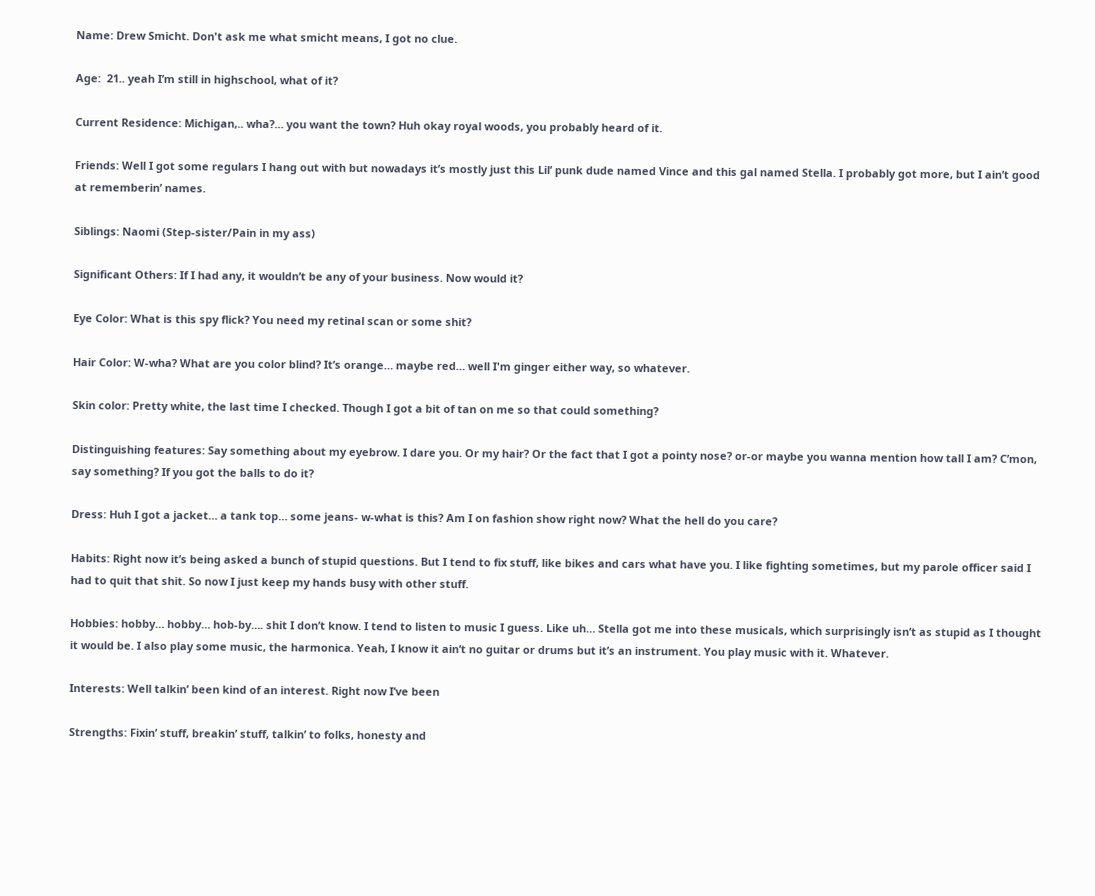Name: Drew Smicht. Don't ask me what smicht means, I got no clue.

Age:  21.. yeah I’m still in highschool, what of it?

Current Residence: Michigan,.. wha?… you want the town? Huh okay royal woods, you probably heard of it.

Friends: Well I got some regulars I hang out with but nowadays it’s mostly just this Lil’ punk dude named Vince and this gal named Stella. I probably got more, but I ain’t good at rememberin’ names.

Siblings: Naomi (Step-sister/Pain in my ass)

Significant Others: If I had any, it wouldn’t be any of your business. Now would it?

Eye Color: What is this spy flick? You need my retinal scan or some shit?

Hair Color: W-wha? What are you color blind? It’s orange… maybe red… well I'm ginger either way, so whatever.

Skin color: Pretty white, the last time I checked. Though I got a bit of tan on me so that could something?

Distinguishing features: Say something about my eyebrow. I dare you. Or my hair? Or the fact that I got a pointy nose? or-or maybe you wanna mention how tall I am? C’mon, say something? If you got the balls to do it?

Dress: Huh I got a jacket… a tank top… some jeans- w-what is this? Am I on fashion show right now? What the hell do you care?

Habits: Right now it’s being asked a bunch of stupid questions. But I tend to fix stuff, like bikes and cars what have you. I like fighting sometimes, but my parole officer said I had to quit that shit. So now I just keep my hands busy with other stuff.

Hobbies: hobby… hobby… hob-by…. shit I don’t know. I tend to listen to music I guess. Like uh… Stella got me into these musicals, which surprisingly isn’t as stupid as I thought it would be. I also play some music, the harmonica. Yeah, I know it ain’t no guitar or drums but it’s an instrument. You play music with it. Whatever.

Interests: Well talkin’ been kind of an interest. Right now I’ve been

Strengths: Fixin’ stuff, breakin’ stuff, talkin’ to folks, honesty and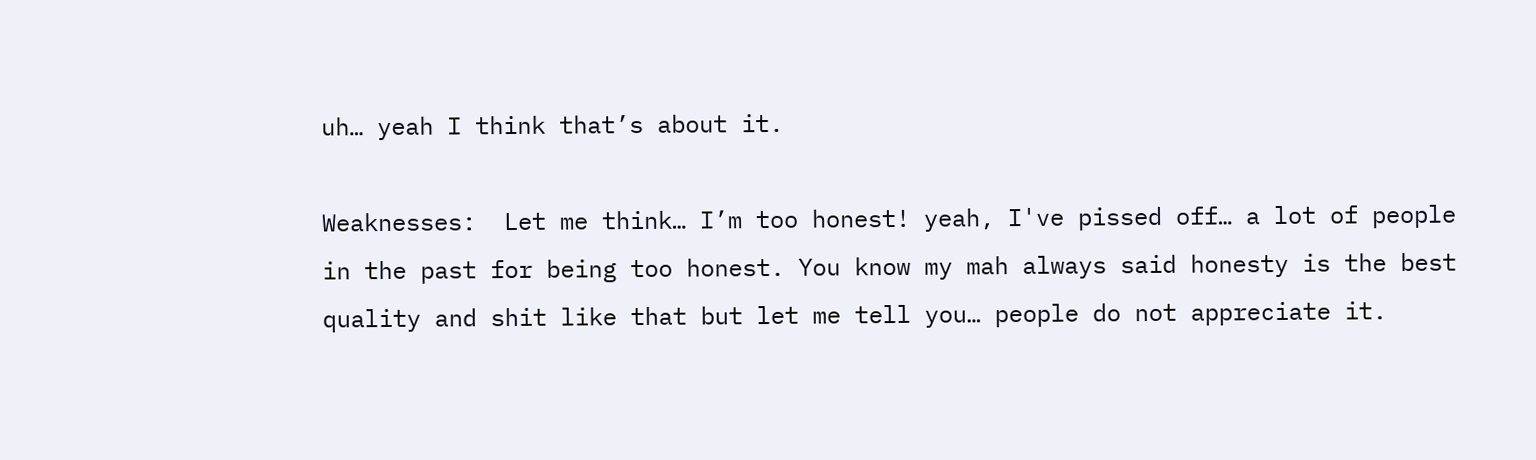uh… yeah I think that’s about it.

Weaknesses:  Let me think… I’m too honest! yeah, I've pissed off… a lot of people in the past for being too honest. You know my mah always said honesty is the best quality and shit like that but let me tell you… people do not appreciate it.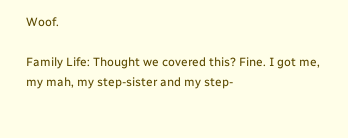Woof.

Family Life: Thought we covered this? Fine. I got me, my mah, my step-sister and my step-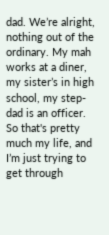dad. We’re alright, nothing out of the ordinary. My mah works at a diner, my sister’s in high school, my step-dad is an officer. So that's pretty much my life, and I’m just trying to get through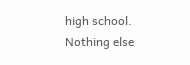high school. Nothing else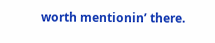worth mentionin’ there.